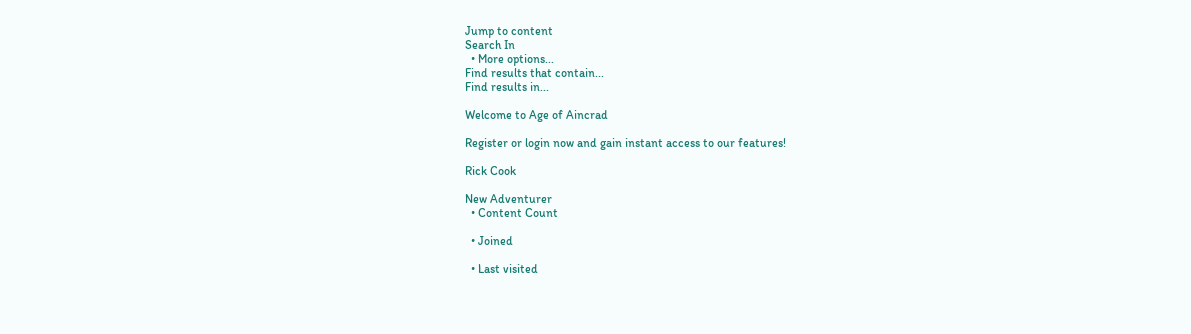Jump to content
Search In
  • More options...
Find results that contain...
Find results in...

Welcome to Age of Aincrad

Register or login now and gain instant access to our features!

Rick Cook

New Adventurer
  • Content Count

  • Joined

  • Last visited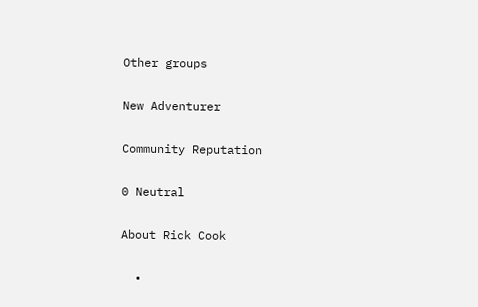Other groups

New Adventurer

Community Reputation

0 Neutral

About Rick Cook

  •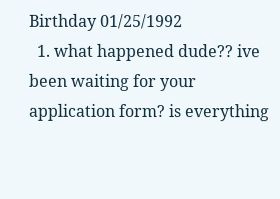Birthday 01/25/1992
  1. what happened dude?? ive been waiting for your application form? is everything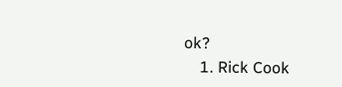ok?
    1. Rick Cook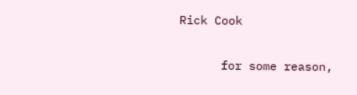Rick Cook

      for some reason,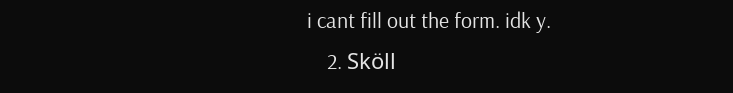i cant fill out the form. idk y.
    2. Sköll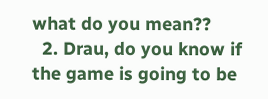what do you mean??
  2. Drau, do you know if the game is going to be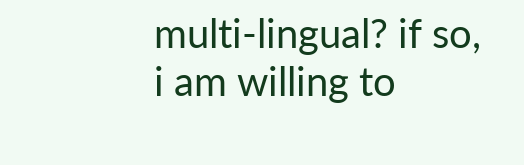multi-lingual? if so, i am willing to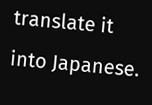translate it into Japanese.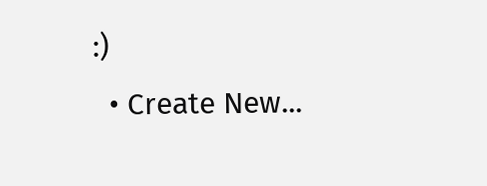:)
  • Create New...